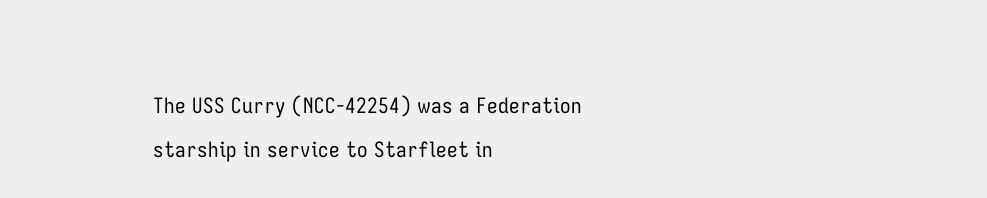The USS Curry (NCC-42254) was a Federation starship in service to Starfleet in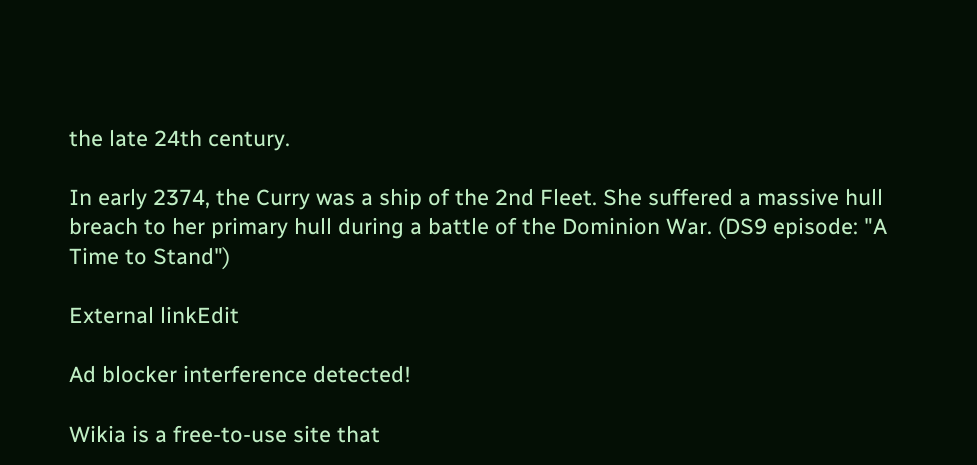the late 24th century.

In early 2374, the Curry was a ship of the 2nd Fleet. She suffered a massive hull breach to her primary hull during a battle of the Dominion War. (DS9 episode: "A Time to Stand")

External linkEdit

Ad blocker interference detected!

Wikia is a free-to-use site that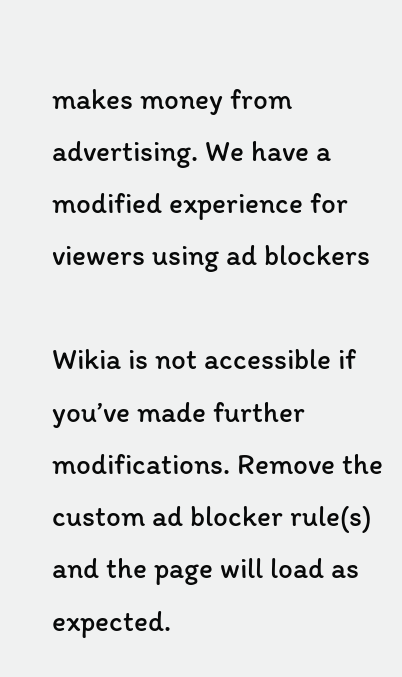makes money from advertising. We have a modified experience for viewers using ad blockers

Wikia is not accessible if you’ve made further modifications. Remove the custom ad blocker rule(s) and the page will load as expected.